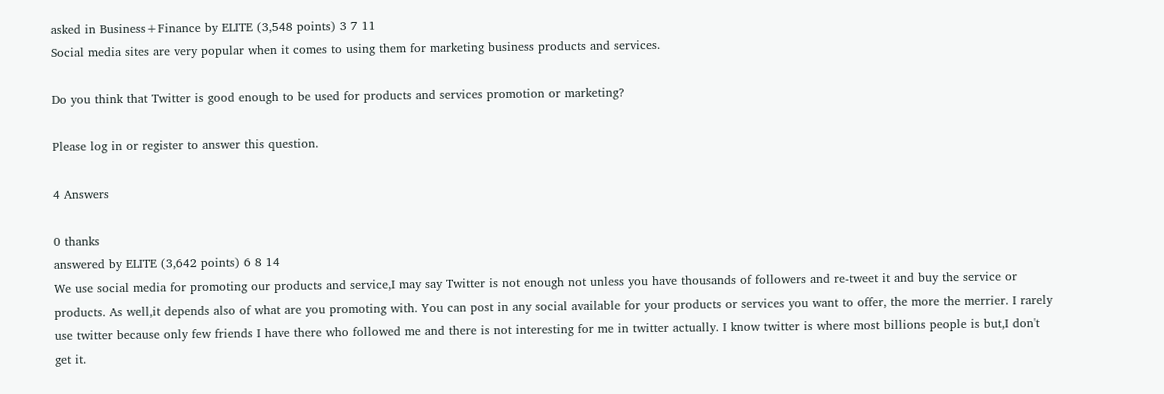asked in Business+Finance by ELITE (3,548 points) 3 7 11
Social media sites are very popular when it comes to using them for marketing business products and services.

Do you think that Twitter is good enough to be used for products and services promotion or marketing?

Please log in or register to answer this question.

4 Answers

0 thanks
answered by ELITE (3,642 points) 6 8 14
We use social media for promoting our products and service,I may say Twitter is not enough not unless you have thousands of followers and re-tweet it and buy the service or products. As well,it depends also of what are you promoting with. You can post in any social available for your products or services you want to offer, the more the merrier. I rarely use twitter because only few friends I have there who followed me and there is not interesting for me in twitter actually. I know twitter is where most billions people is but,I don't get it.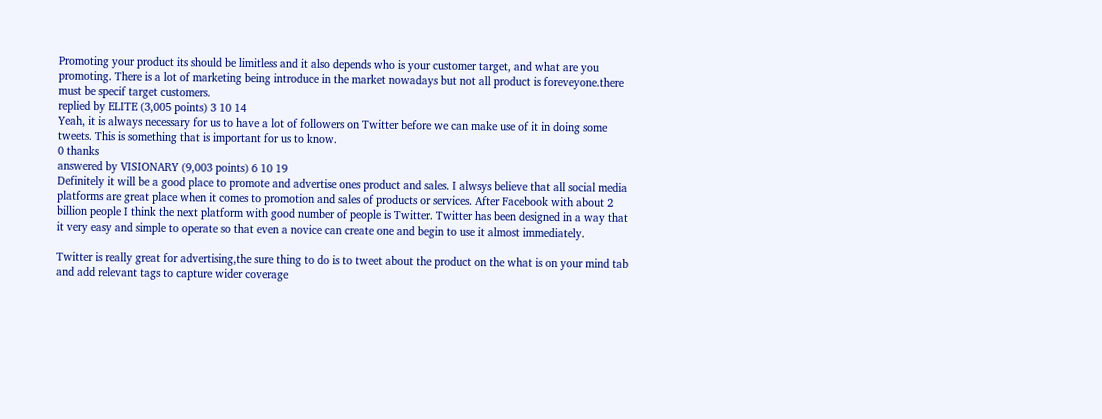Promoting your product its should be limitless and it also depends who is your customer target, and what are you promoting. There is a lot of marketing being introduce in the market nowadays but not all product is foreveyone.there must be specif target customers.
replied by ELITE (3,005 points) 3 10 14
Yeah, it is always necessary for us to have a lot of followers on Twitter before we can make use of it in doing some tweets. This is something that is important for us to know.
0 thanks
answered by VISIONARY (9,003 points) 6 10 19
Definitely it will be a good place to promote and advertise ones product and sales. I alwsys believe that all social media platforms are great place when it comes to promotion and sales of products or services. After Facebook with about 2 billion people I think the next platform with good number of people is Twitter. Twitter has been designed in a way that it very easy and simple to operate so that even a novice can create one and begin to use it almost immediately.

Twitter is really great for advertising,the sure thing to do is to tweet about the product on the what is on your mind tab and add relevant tags to capture wider coverage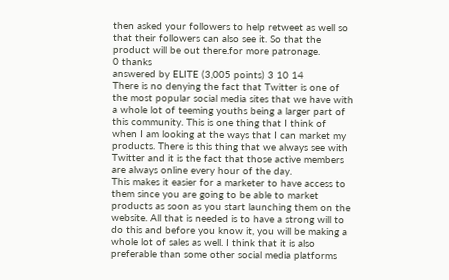then asked your followers to help retweet as well so that their followers can also see it. So that the product will be out there.for more patronage.
0 thanks
answered by ELITE (3,005 points) 3 10 14
There is no denying the fact that Twitter is one of the most popular social media sites that we have with a whole lot of teeming youths being a larger part of this community. This is one thing that I think of when I am looking at the ways that I can market my products. There is this thing that we always see with Twitter and it is the fact that those active members are always online every hour of the day.
This makes it easier for a marketer to have access to them since you are going to be able to market products as soon as you start launching them on the website. All that is needed is to have a strong will to do this and before you know it, you will be making a whole lot of sales as well. I think that it is also preferable than some other social media platforms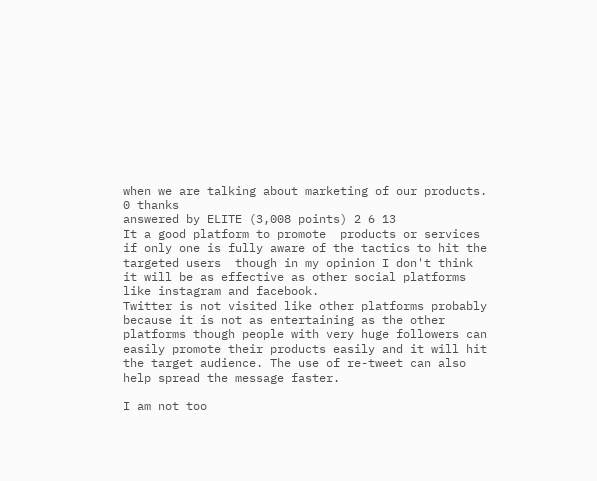when we are talking about marketing of our products.
0 thanks
answered by ELITE (3,008 points) 2 6 13
It a good platform to promote  products or services if only one is fully aware of the tactics to hit the targeted users  though in my opinion I don't think it will be as effective as other social platforms like instagram and facebook.
Twitter is not visited like other platforms probably because it is not as entertaining as the other platforms though people with very huge followers can easily promote their products easily and it will hit the target audience. The use of re-tweet can also help spread the message faster.

I am not too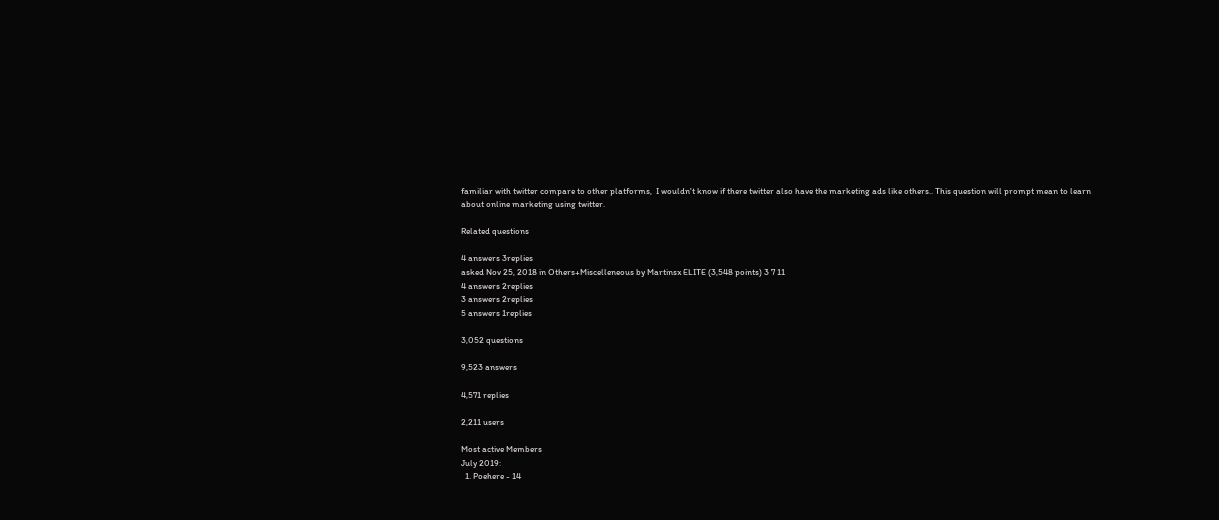familiar with twitter compare to other platforms,  I wouldn't know if there twitter also have the marketing ads like others.. This question will prompt mean to learn about online marketing using twitter.

Related questions

4 answers 3replies
asked Nov 25, 2018 in Others+Miscelleneous by Martinsx ELITE (3,548 points) 3 7 11
4 answers 2replies
3 answers 2replies
5 answers 1replies

3,052 questions

9,523 answers

4,571 replies

2,211 users

Most active Members
July 2019:
  1. Poehere - 14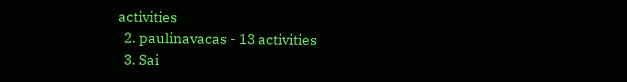activities
  2. paulinavacas - 13 activities
  3. Sai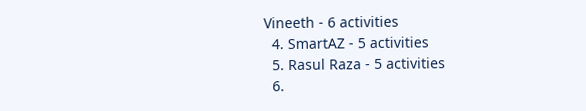Vineeth - 6 activities
  4. SmartAZ - 5 activities
  5. Rasul Raza - 5 activities
  6.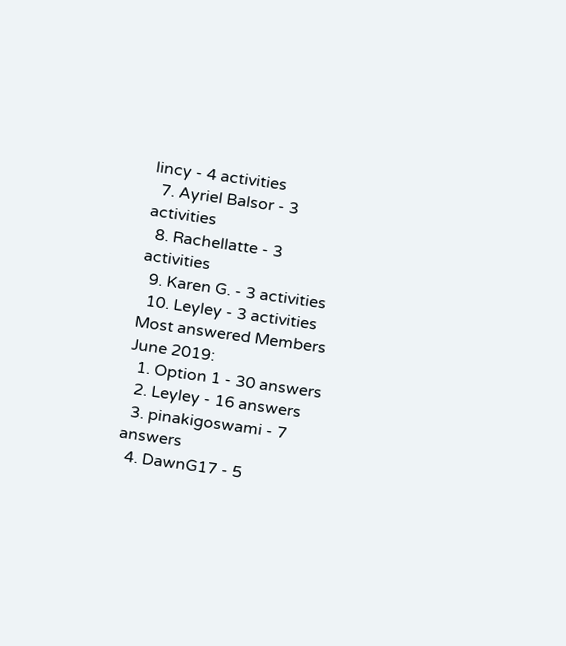lincy - 4 activities
  7. Ayriel Balsor - 3 activities
  8. Rachellatte - 3 activities
  9. Karen G. - 3 activities
  10. Leyley - 3 activities
Most answered Members
June 2019:
  1. Option 1 - 30 answers
  2. Leyley - 16 answers
  3. pinakigoswami - 7 answers
  4. DawnG17 - 5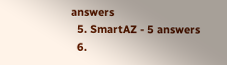answers
  5. SmartAZ - 5 answers
  6.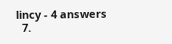lincy - 4 answers
  7.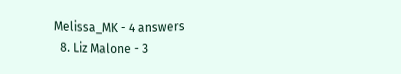Melissa_MK - 4 answers
  8. Liz Malone - 3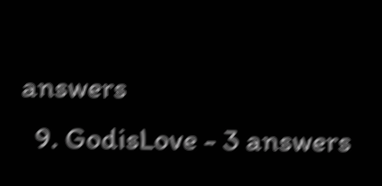answers
  9. GodisLove - 3 answers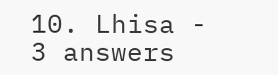10. Lhisa - 3 answers